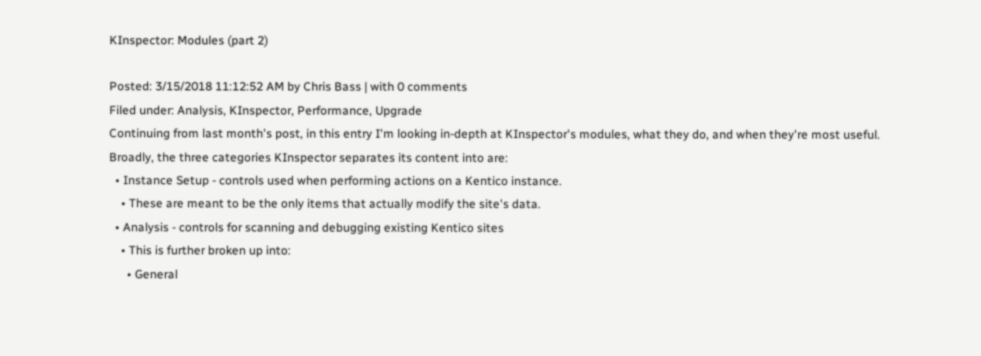KInspector: Modules (part 2)

Posted: 3/15/2018 11:12:52 AM by Chris Bass | with 0 comments
Filed under: Analysis, KInspector, Performance, Upgrade
Continuing from last month's post, in this entry I'm looking in-depth at KInspector's modules, what they do, and when they're most useful.
Broadly, the three categories KInspector separates its content into are:
  • Instance Setup - controls used when performing actions on a Kentico instance.
    • These are meant to be the only items that actually modify the site's data.
  • Analysis - controls for scanning and debugging existing Kentico sites
    • This is further broken up into:
      • General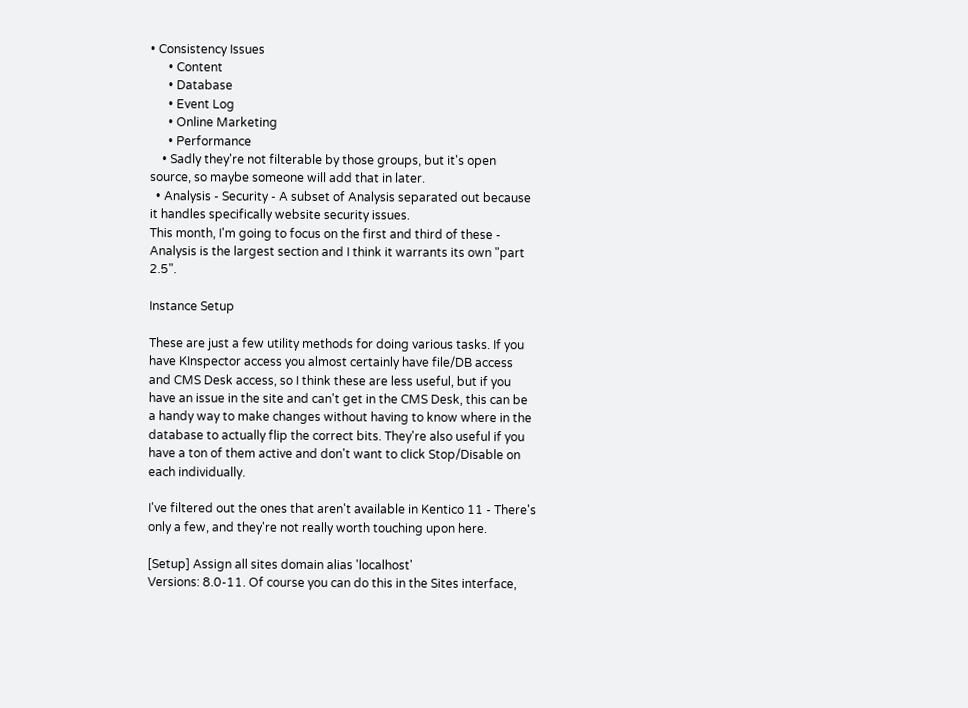• Consistency Issues
      • Content
      • Database
      • Event Log
      • Online Marketing
      • Performance
    • Sadly they're not filterable by those groups, but it's open source, so maybe someone will add that in later.
  • Analysis - Security - A subset of Analysis separated out because it handles specifically website security issues.
This month, I'm going to focus on the first and third of these - Analysis is the largest section and I think it warrants its own "part 2.5".

Instance Setup

These are just a few utility methods for doing various tasks. If you have KInspector access you almost certainly have file/DB access and CMS Desk access, so I think these are less useful, but if you have an issue in the site and can't get in the CMS Desk, this can be a handy way to make changes without having to know where in the database to actually flip the correct bits. They're also useful if you have a ton of them active and don't want to click Stop/Disable on each individually.

I've filtered out the ones that aren't available in Kentico 11 - There's only a few, and they're not really worth touching upon here.

[Setup] Assign all sites domain alias 'localhost'
Versions: 8.0-11. Of course you can do this in the Sites interface,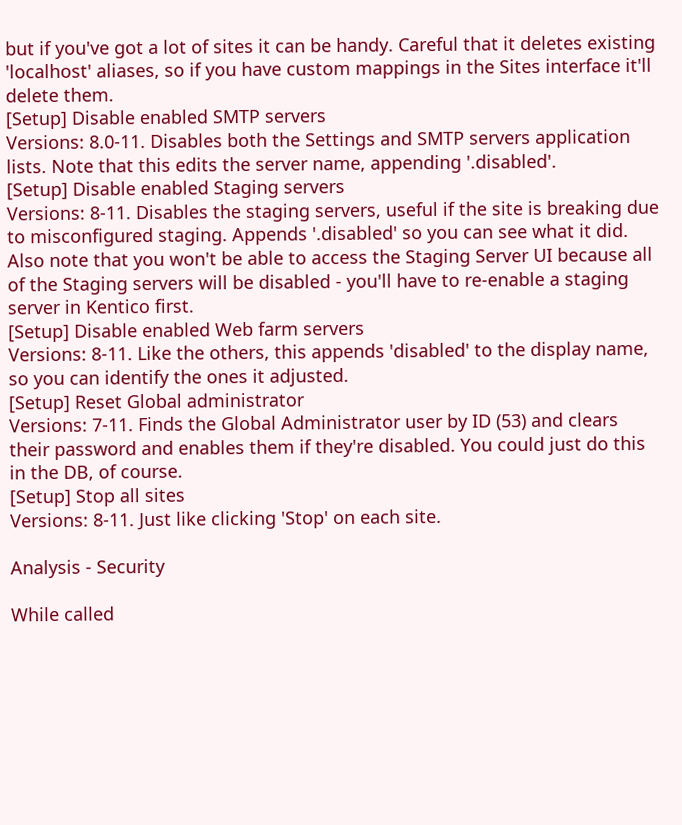but if you've got a lot of sites it can be handy. Careful that it deletes existing 'localhost' aliases, so if you have custom mappings in the Sites interface it'll delete them.
[Setup] Disable enabled SMTP servers
Versions: 8.0-11. Disables both the Settings and SMTP servers application lists. Note that this edits the server name, appending '.disabled'.
[Setup] Disable enabled Staging servers
Versions: 8-11. Disables the staging servers, useful if the site is breaking due to misconfigured staging. Appends '.disabled' so you can see what it did. Also note that you won't be able to access the Staging Server UI because all of the Staging servers will be disabled - you'll have to re-enable a staging server in Kentico first.
[Setup] Disable enabled Web farm servers
Versions: 8-11. Like the others, this appends 'disabled' to the display name, so you can identify the ones it adjusted.
[Setup] Reset Global administrator
Versions: 7-11. Finds the Global Administrator user by ID (53) and clears their password and enables them if they're disabled. You could just do this in the DB, of course.
[Setup] Stop all sites
Versions: 8-11. Just like clicking 'Stop' on each site.

Analysis - Security

While called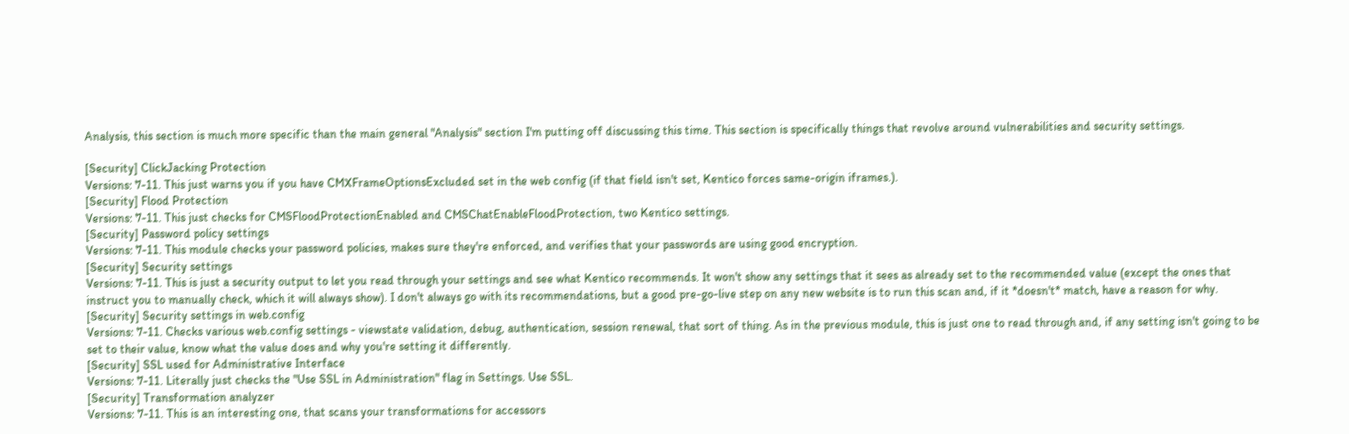Analysis, this section is much more specific than the main general "Analysis" section I'm putting off discussing this time. This section is specifically things that revolve around vulnerabilities and security settings.

[Security] ClickJacking Protection
Versions: 7-11. This just warns you if you have CMXFrameOptionsExcluded set in the web config (if that field isn't set, Kentico forces same-origin iframes.).
[Security] Flood Protection
Versions: 7-11. This just checks for CMSFloodProtectionEnabled and CMSChatEnableFloodProtection, two Kentico settings.
[Security] Password policy settings
Versions: 7-11. This module checks your password policies, makes sure they're enforced, and verifies that your passwords are using good encryption.
[Security] Security settings
Versions: 7-11. This is just a security output to let you read through your settings and see what Kentico recommends. It won't show any settings that it sees as already set to the recommended value (except the ones that instruct you to manually check, which it will always show). I don't always go with its recommendations, but a good pre-go-live step on any new website is to run this scan and, if it *doesn't* match, have a reason for why.
[Security] Security settings in web.config
Versions: 7-11. Checks various web.config settings - viewstate validation, debug, authentication, session renewal, that sort of thing. As in the previous module, this is just one to read through and, if any setting isn't going to be set to their value, know what the value does and why you're setting it differently.
[Security] SSL used for Administrative Interface
Versions: 7-11. Literally just checks the "Use SSL in Administration" flag in Settings. Use SSL.
[Security] Transformation analyzer
Versions: 7-11. This is an interesting one, that scans your transformations for accessors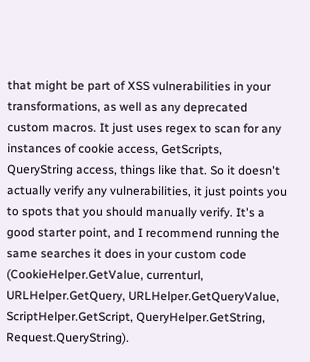that might be part of XSS vulnerabilities in your transformations, as well as any deprecated custom macros. It just uses regex to scan for any instances of cookie access, GetScripts, QueryString access, things like that. So it doesn't actually verify any vulnerabilities, it just points you to spots that you should manually verify. It's a good starter point, and I recommend running the same searches it does in your custom code (CookieHelper.GetValue, currenturl, URLHelper.GetQuery, URLHelper.GetQueryValue, ScriptHelper.GetScript, QueryHelper.GetString, Request.QueryString).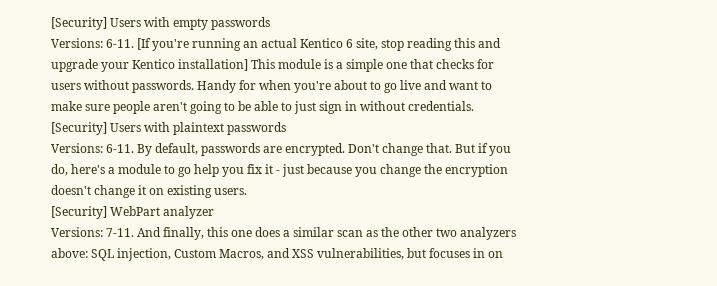[Security] Users with empty passwords
Versions: 6-11. [If you're running an actual Kentico 6 site, stop reading this and upgrade your Kentico installation] This module is a simple one that checks for users without passwords. Handy for when you're about to go live and want to make sure people aren't going to be able to just sign in without credentials.
[Security] Users with plaintext passwords
Versions: 6-11. By default, passwords are encrypted. Don't change that. But if you do, here's a module to go help you fix it - just because you change the encryption doesn't change it on existing users.
[Security] WebPart analyzer
Versions: 7-11. And finally, this one does a similar scan as the other two analyzers above: SQL injection, Custom Macros, and XSS vulnerabilities, but focuses in on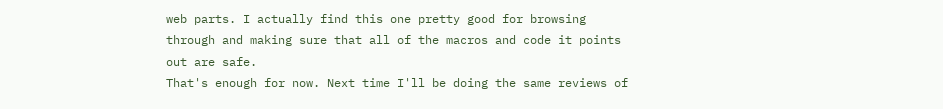web parts. I actually find this one pretty good for browsing through and making sure that all of the macros and code it points out are safe.
That's enough for now. Next time I'll be doing the same reviews of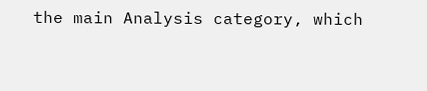the main Analysis category, which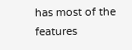has most of the features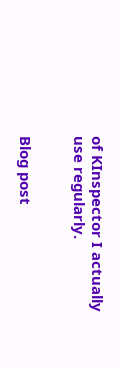of KInspector I actually use regularly.


Blog post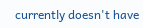currently doesn't have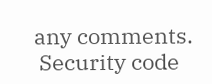any comments.
 Security code